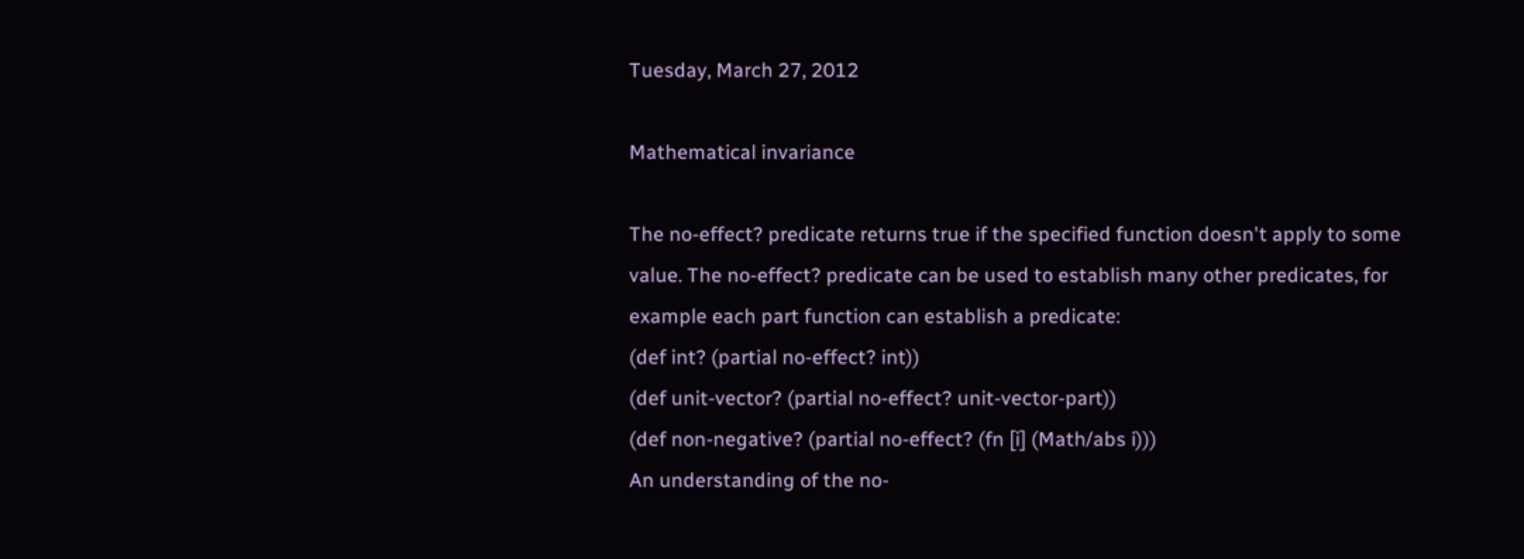Tuesday, March 27, 2012

Mathematical invariance

The no-effect? predicate returns true if the specified function doesn't apply to some value. The no-effect? predicate can be used to establish many other predicates, for example each part function can establish a predicate:
(def int? (partial no-effect? int))
(def unit-vector? (partial no-effect? unit-vector-part))
(def non-negative? (partial no-effect? (fn [i] (Math/abs i)))
An understanding of the no-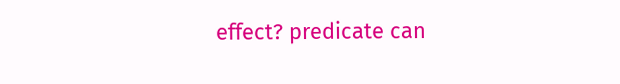effect? predicate can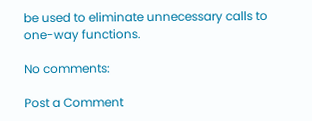be used to eliminate unnecessary calls to one-way functions.

No comments:

Post a Comment